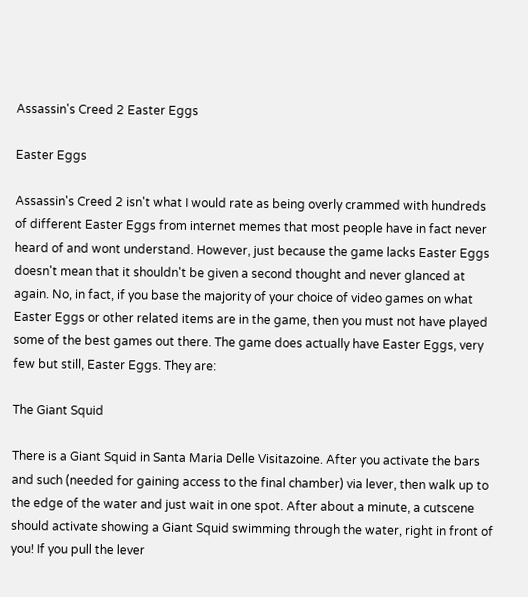Assassin's Creed 2 Easter Eggs

Easter Eggs

Assassin's Creed 2 isn't what I would rate as being overly crammed with hundreds of different Easter Eggs from internet memes that most people have in fact never heard of and wont understand. However, just because the game lacks Easter Eggs doesn't mean that it shouldn't be given a second thought and never glanced at again. No, in fact, if you base the majority of your choice of video games on what Easter Eggs or other related items are in the game, then you must not have played some of the best games out there. The game does actually have Easter Eggs, very few but still, Easter Eggs. They are:

The Giant Squid

There is a Giant Squid in Santa Maria Delle Visitazoine. After you activate the bars and such (needed for gaining access to the final chamber) via lever, then walk up to the edge of the water and just wait in one spot. After about a minute, a cutscene should activate showing a Giant Squid swimming through the water, right in front of you! If you pull the lever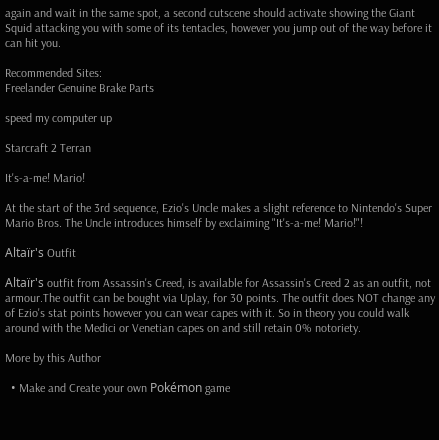again and wait in the same spot, a second cutscene should activate showing the Giant Squid attacking you with some of its tentacles, however you jump out of the way before it can hit you.

Recommended Sites:
Freelander Genuine Brake Parts

speed my computer up

Starcraft 2 Terran

It's-a-me! Mario!

At the start of the 3rd sequence, Ezio's Uncle makes a slight reference to Nintendo's Super Mario Bros. The Uncle introduces himself by exclaiming "It's-a-me! Mario!"!

Altaïr's Outfit

Altaïr's outfit from Assassin's Creed, is available for Assassin's Creed 2 as an outfit, not armour.The outfit can be bought via Uplay, for 30 points. The outfit does NOT change any of Ezio's stat points however you can wear capes with it. So in theory you could walk around with the Medici or Venetian capes on and still retain 0% notoriety.

More by this Author

  • Make and Create your own Pokémon game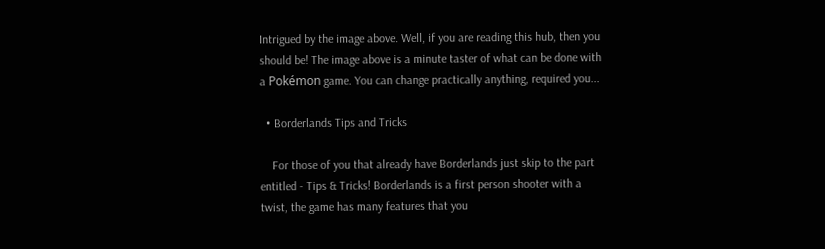Intrigued by the image above. Well, if you are reading this hub, then you should be! The image above is a minute taster of what can be done with a Pokémon game. You can change practically anything, required you...

  • Borderlands Tips and Tricks

    For those of you that already have Borderlands just skip to the part entitled - Tips & Tricks! Borderlands is a first person shooter with a twist, the game has many features that you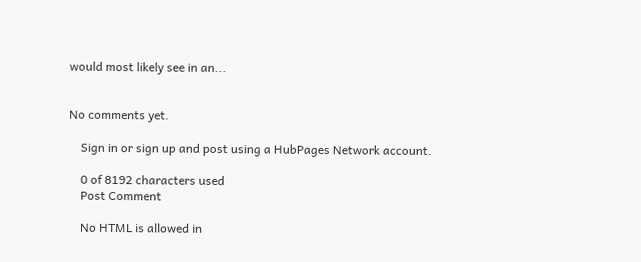would most likely see in an...


No comments yet.

    Sign in or sign up and post using a HubPages Network account.

    0 of 8192 characters used
    Post Comment

    No HTML is allowed in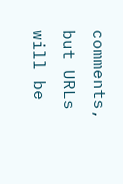comments, but URLs will be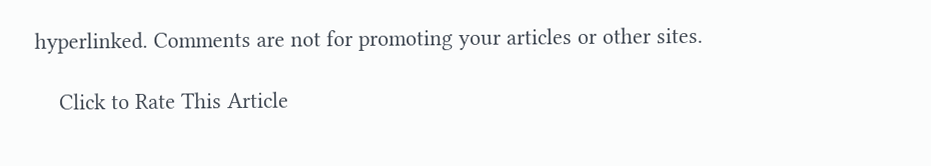hyperlinked. Comments are not for promoting your articles or other sites.

    Click to Rate This Article